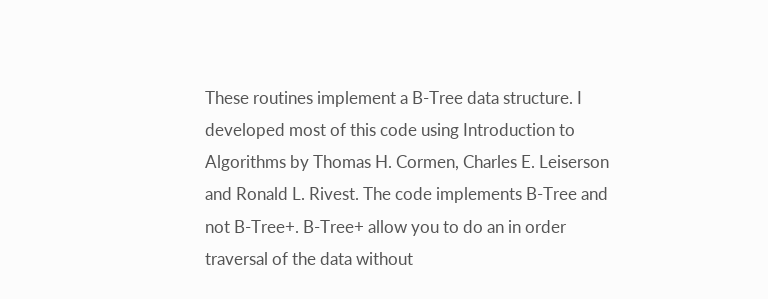These routines implement a B-Tree data structure. I developed most of this code using Introduction to Algorithms by Thomas H. Cormen, Charles E. Leiserson and Ronald L. Rivest. The code implements B-Tree and not B-Tree+. B-Tree+ allow you to do an in order traversal of the data without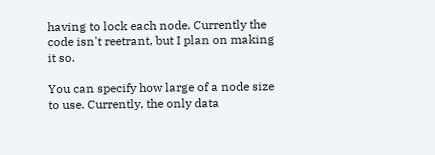having to lock each node. Currently the code isn't reetrant, but I plan on making it so.

You can specify how large of a node size to use. Currently, the only data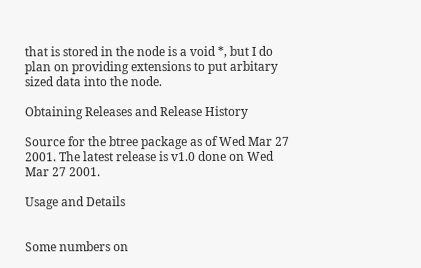that is stored in the node is a void *, but I do plan on providing extensions to put arbitary sized data into the node.

Obtaining Releases and Release History

Source for the btree package as of Wed Mar 27 2001. The latest release is v1.0 done on Wed Mar 27 2001.

Usage and Details


Some numbers on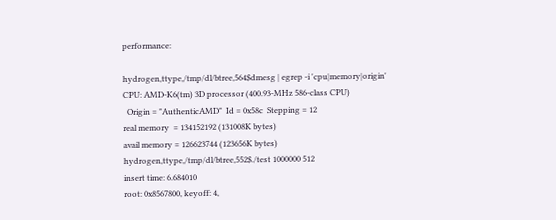performance:

hydrogen,ttype,/tmp/dl/btree,564$dmesg | egrep -i 'cpu|memory|origin'
CPU: AMD-K6(tm) 3D processor (400.93-MHz 586-class CPU)
  Origin = "AuthenticAMD"  Id = 0x58c  Stepping = 12
real memory  = 134152192 (131008K bytes)
avail memory = 126623744 (123656K bytes)
hydrogen,ttype,/tmp/dl/btree,552$./test 1000000 512
insert time: 6.684010
root: 0x8567800, keyoff: 4,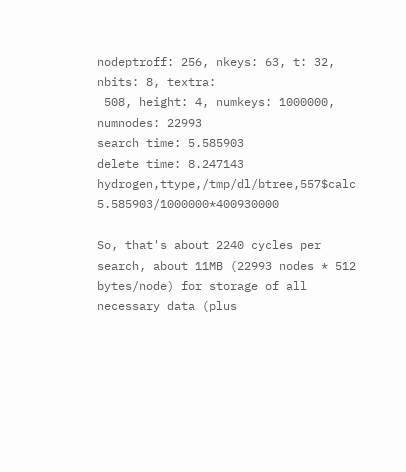nodeptroff: 256, nkeys: 63, t: 32, nbits: 8, textra:
 508, height: 4, numkeys: 1000000, numnodes: 22993
search time: 5.585903
delete time: 8.247143
hydrogen,ttype,/tmp/dl/btree,557$calc 5.585903/1000000*400930000

So, that's about 2240 cycles per search, about 11MB (22993 nodes * 512 bytes/node) for storage of all necessary data (plus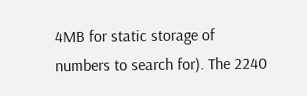4MB for static storage of numbers to search for). The 2240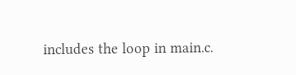includes the loop in main.c.